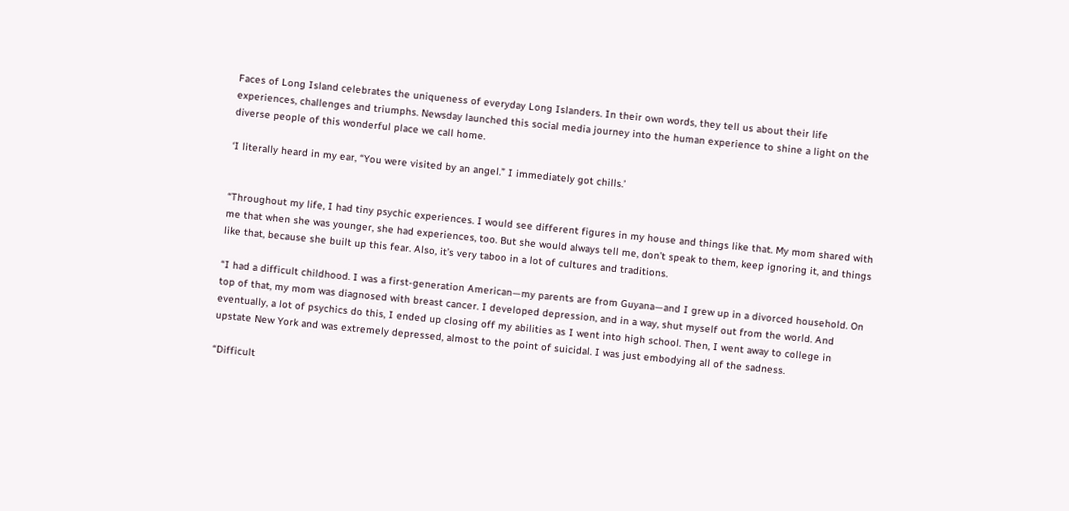Faces of Long Island celebrates the uniqueness of everyday Long Islanders. In their own words, they tell us about their life experiences, challenges and triumphs. Newsday launched this social media journey into the human experience to shine a light on the diverse people of this wonderful place we call home.

‘I literally heard in my ear, “You were visited by an angel.” I immediately got chills.’


“Throughout my life, I had tiny psychic experiences. I would see different figures in my house and things like that. My mom shared with me that when she was younger, she had experiences, too. But she would always tell me, don’t speak to them, keep ignoring it, and things like that, because she built up this fear. Also, it’s very taboo in a lot of cultures and traditions.

“I had a difficult childhood. I was a first-generation American—my parents are from Guyana—and I grew up in a divorced household. On top of that, my mom was diagnosed with breast cancer. I developed depression, and in a way, shut myself out from the world. And eventually, a lot of psychics do this, I ended up closing off my abilities as I went into high school. Then, I went away to college in upstate New York and was extremely depressed, almost to the point of suicidal. I was just embodying all of the sadness.

“Difficult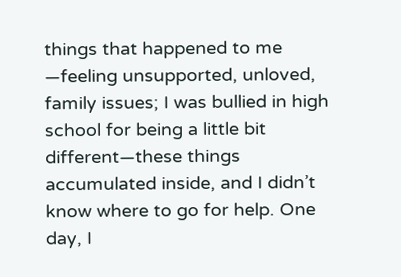things that happened to me —feeling unsupported, unloved, family issues; I was bullied in high school for being a little bit different—these things accumulated inside, and I didn’t know where to go for help. One day, I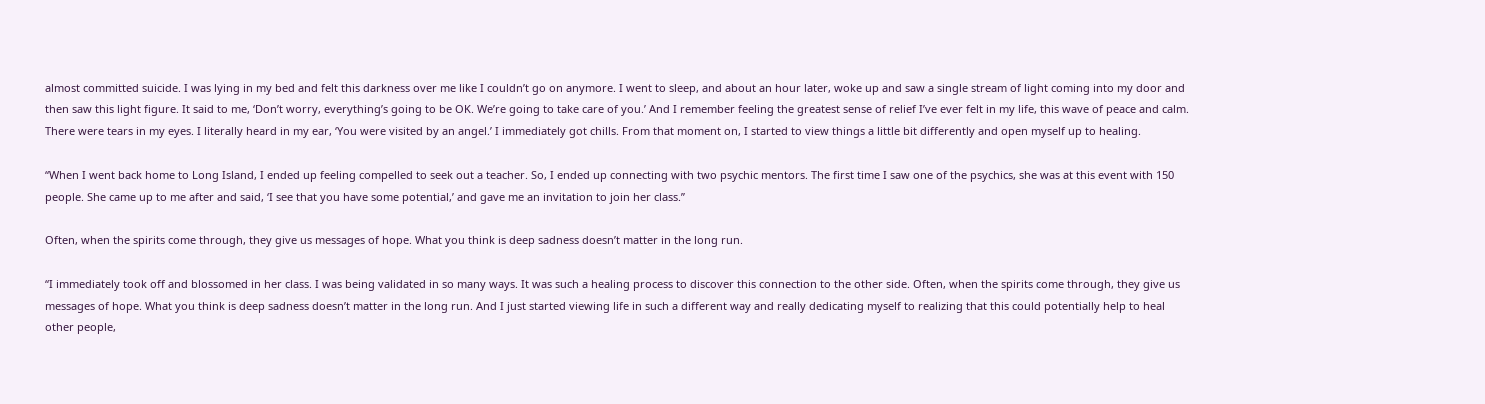almost committed suicide. I was lying in my bed and felt this darkness over me like I couldn’t go on anymore. I went to sleep, and about an hour later, woke up and saw a single stream of light coming into my door and then saw this light figure. It said to me, ‘Don’t worry, everything’s going to be OK. We’re going to take care of you.’ And I remember feeling the greatest sense of relief I’ve ever felt in my life, this wave of peace and calm. There were tears in my eyes. I literally heard in my ear, ‘You were visited by an angel.’ I immediately got chills. From that moment on, I started to view things a little bit differently and open myself up to healing.

“When I went back home to Long Island, I ended up feeling compelled to seek out a teacher. So, I ended up connecting with two psychic mentors. The first time I saw one of the psychics, she was at this event with 150 people. She came up to me after and said, ‘I see that you have some potential,’ and gave me an invitation to join her class.”

Often, when the spirits come through, they give us messages of hope. What you think is deep sadness doesn’t matter in the long run.

“I immediately took off and blossomed in her class. I was being validated in so many ways. It was such a healing process to discover this connection to the other side. Often, when the spirits come through, they give us messages of hope. What you think is deep sadness doesn’t matter in the long run. And I just started viewing life in such a different way and really dedicating myself to realizing that this could potentially help to heal other people,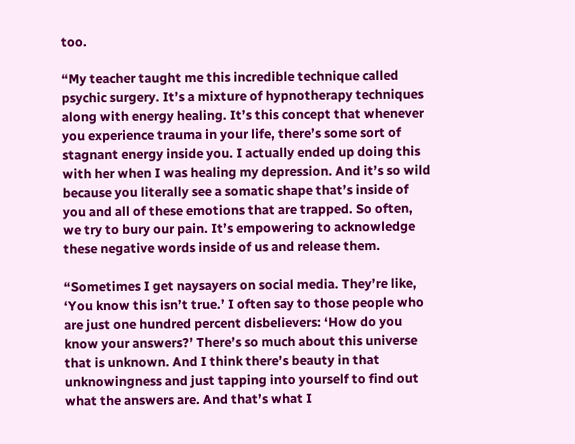too.

“My teacher taught me this incredible technique called psychic surgery. It’s a mixture of hypnotherapy techniques along with energy healing. It’s this concept that whenever you experience trauma in your life, there’s some sort of stagnant energy inside you. I actually ended up doing this with her when I was healing my depression. And it’s so wild because you literally see a somatic shape that’s inside of you and all of these emotions that are trapped. So often, we try to bury our pain. It’s empowering to acknowledge these negative words inside of us and release them.

“Sometimes I get naysayers on social media. They’re like, ‘You know this isn’t true.’ I often say to those people who are just one hundred percent disbelievers: ‘How do you know your answers?’ There’s so much about this universe that is unknown. And I think there’s beauty in that unknowingness and just tapping into yourself to find out what the answers are. And that’s what I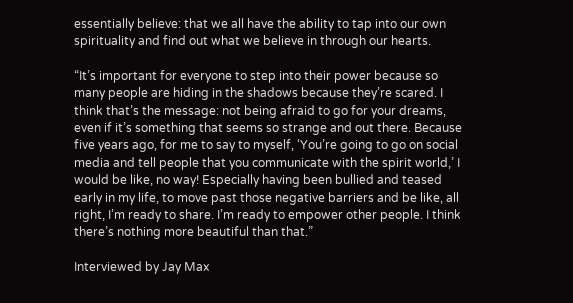essentially believe: that we all have the ability to tap into our own spirituality and find out what we believe in through our hearts.

“It’s important for everyone to step into their power because so many people are hiding in the shadows because they’re scared. I think that’s the message: not being afraid to go for your dreams, even if it’s something that seems so strange and out there. Because five years ago, for me to say to myself, ‘You’re going to go on social media and tell people that you communicate with the spirit world,’ I would be like, no way! Especially having been bullied and teased early in my life, to move past those negative barriers and be like, all right, I’m ready to share. I’m ready to empower other people. I think there’s nothing more beautiful than that.”

Interviewed by Jay Max